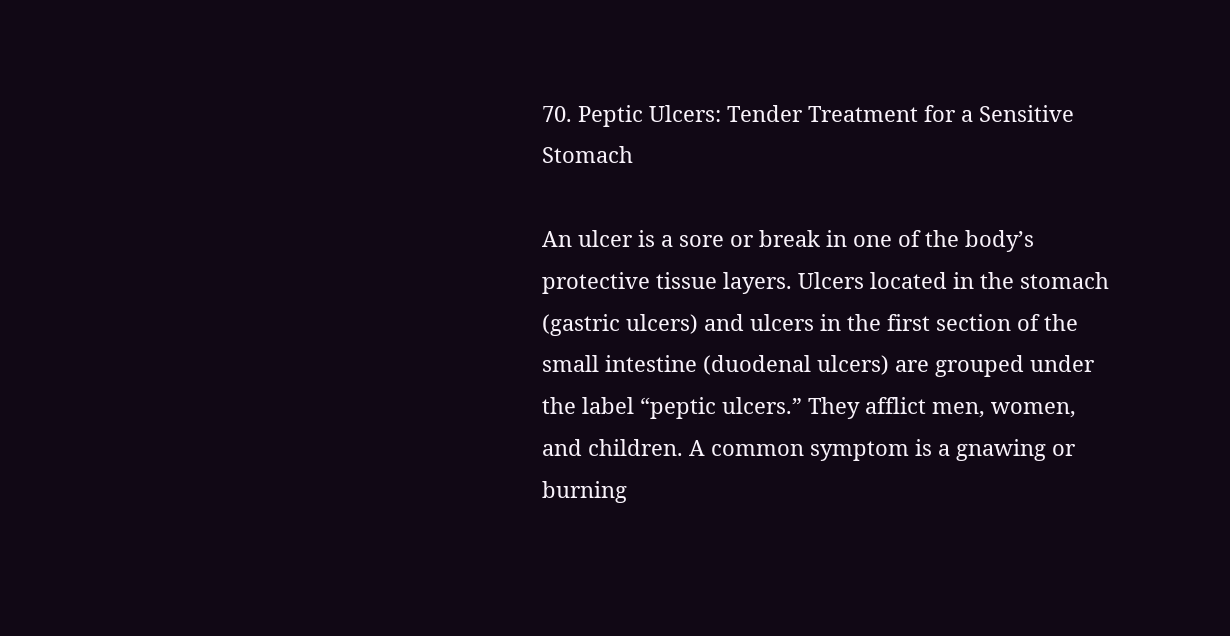70. Peptic Ulcers: Tender Treatment for a Sensitive Stomach

An ulcer is a sore or break in one of the body’s protective tissue layers. Ulcers located in the stomach (gastric ulcers) and ulcers in the first section of the small intestine (duodenal ulcers) are grouped under the label “peptic ulcers.” They afflict men, women, and children. A common symptom is a gnawing or burning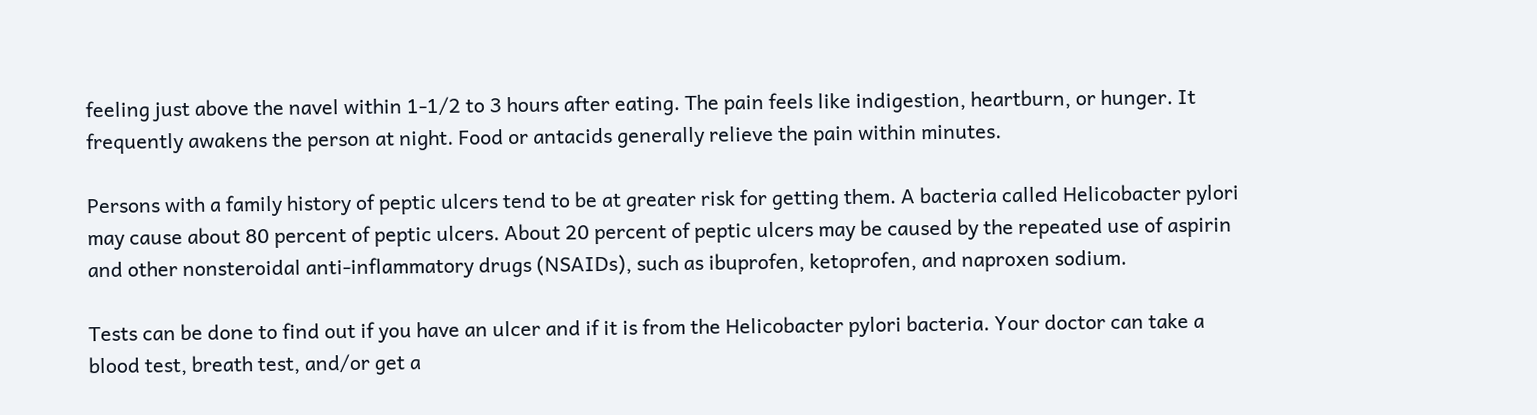feeling just above the navel within 1-1/2 to 3 hours after eating. The pain feels like indigestion, heartburn, or hunger. It frequently awakens the person at night. Food or antacids generally relieve the pain within minutes.

Persons with a family history of peptic ulcers tend to be at greater risk for getting them. A bacteria called Helicobacter pylori may cause about 80 percent of peptic ulcers. About 20 percent of peptic ulcers may be caused by the repeated use of aspirin and other nonsteroidal anti-inflammatory drugs (NSAIDs), such as ibuprofen, ketoprofen, and naproxen sodium.

Tests can be done to find out if you have an ulcer and if it is from the Helicobacter pylori bacteria. Your doctor can take a blood test, breath test, and/or get a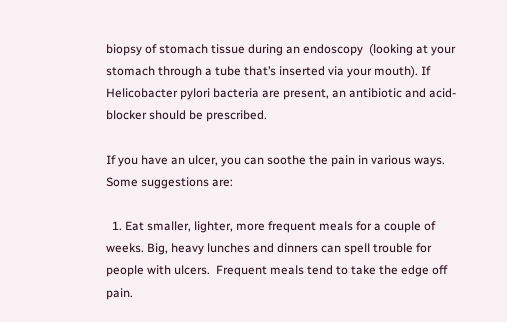biopsy of stomach tissue during an endoscopy  (looking at your stomach through a tube that’s inserted via your mouth). If Helicobacter pylori bacteria are present, an antibiotic and acid-blocker should be prescribed.

If you have an ulcer, you can soothe the pain in various ways. Some suggestions are:

  1. Eat smaller, lighter, more frequent meals for a couple of weeks. Big, heavy lunches and dinners can spell trouble for people with ulcers.  Frequent meals tend to take the edge off pain.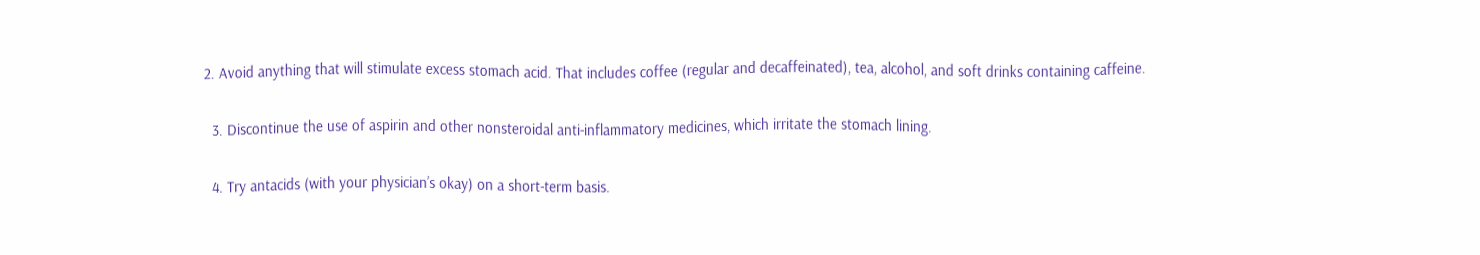2. Avoid anything that will stimulate excess stomach acid. That includes coffee (regular and decaffeinated), tea, alcohol, and soft drinks containing caffeine.

  3. Discontinue the use of aspirin and other nonsteroidal anti-inflammatory medicines, which irritate the stomach lining.

  4. Try antacids (with your physician’s okay) on a short-term basis.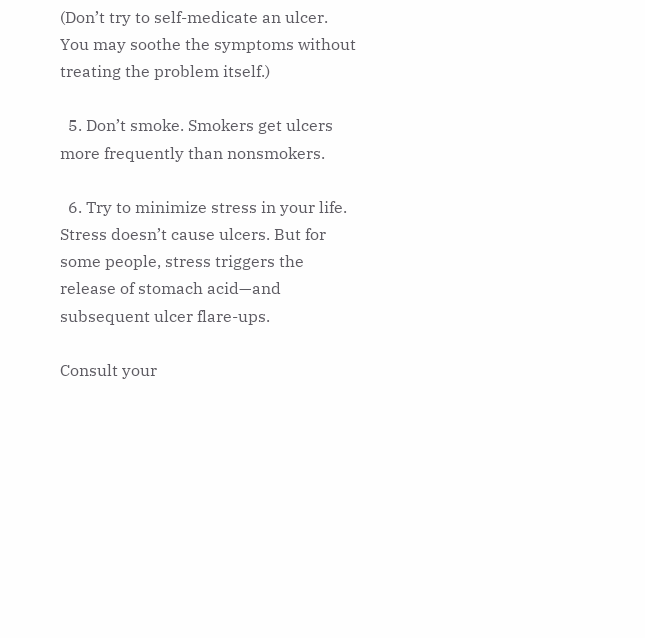(Don’t try to self-medicate an ulcer. You may soothe the symptoms without treating the problem itself.)

  5. Don’t smoke. Smokers get ulcers more frequently than nonsmokers.

  6. Try to minimize stress in your life. Stress doesn’t cause ulcers. But for some people, stress triggers the release of stomach acid—and subsequent ulcer flare-ups.

Consult your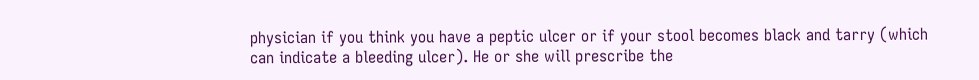physician if you think you have a peptic ulcer or if your stool becomes black and tarry (which can indicate a bleeding ulcer). He or she will prescribe the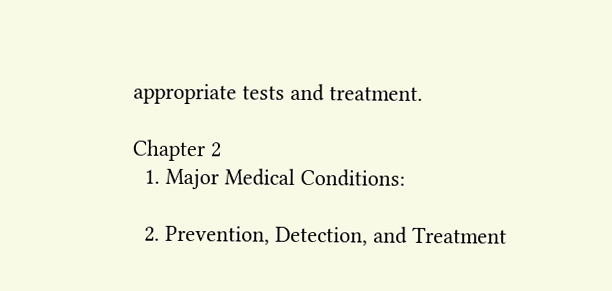appropriate tests and treatment.

Chapter 2
  1. Major Medical Conditions:

  2. Prevention, Detection, and Treatment